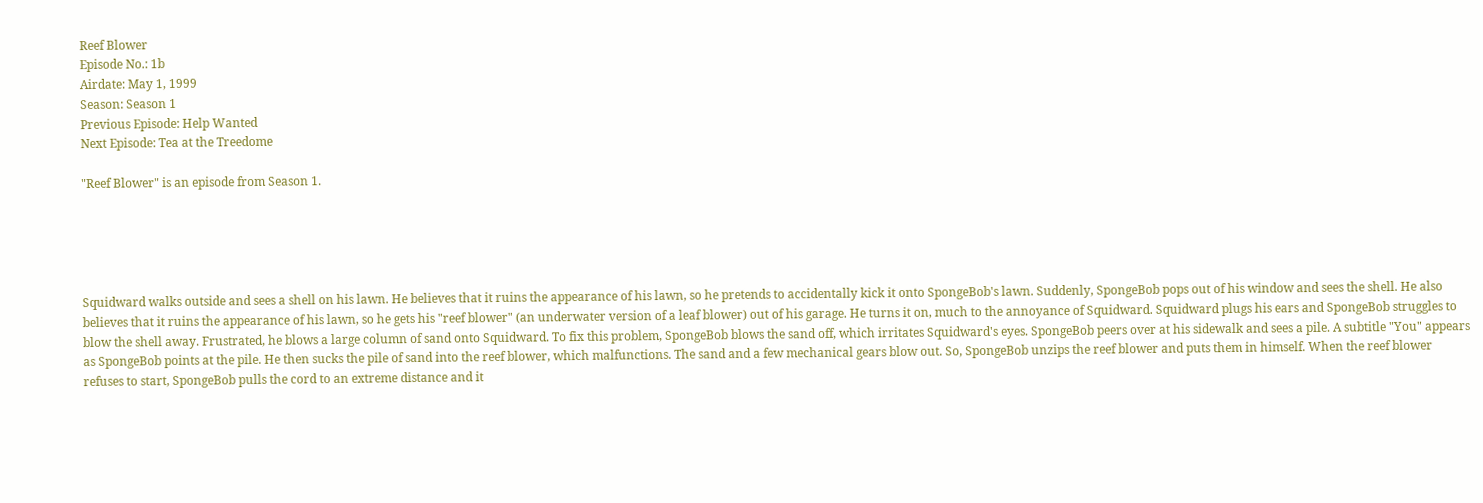Reef Blower
Episode No.: 1b
Airdate: May 1, 1999
Season: Season 1
Previous Episode: Help Wanted
Next Episode: Tea at the Treedome

"Reef Blower" is an episode from Season 1.





Squidward walks outside and sees a shell on his lawn. He believes that it ruins the appearance of his lawn, so he pretends to accidentally kick it onto SpongeBob's lawn. Suddenly, SpongeBob pops out of his window and sees the shell. He also believes that it ruins the appearance of his lawn, so he gets his "reef blower" (an underwater version of a leaf blower) out of his garage. He turns it on, much to the annoyance of Squidward. Squidward plugs his ears and SpongeBob struggles to blow the shell away. Frustrated, he blows a large column of sand onto Squidward. To fix this problem, SpongeBob blows the sand off, which irritates Squidward's eyes. SpongeBob peers over at his sidewalk and sees a pile. A subtitle "You" appears as SpongeBob points at the pile. He then sucks the pile of sand into the reef blower, which malfunctions. The sand and a few mechanical gears blow out. So, SpongeBob unzips the reef blower and puts them in himself. When the reef blower refuses to start, SpongeBob pulls the cord to an extreme distance and it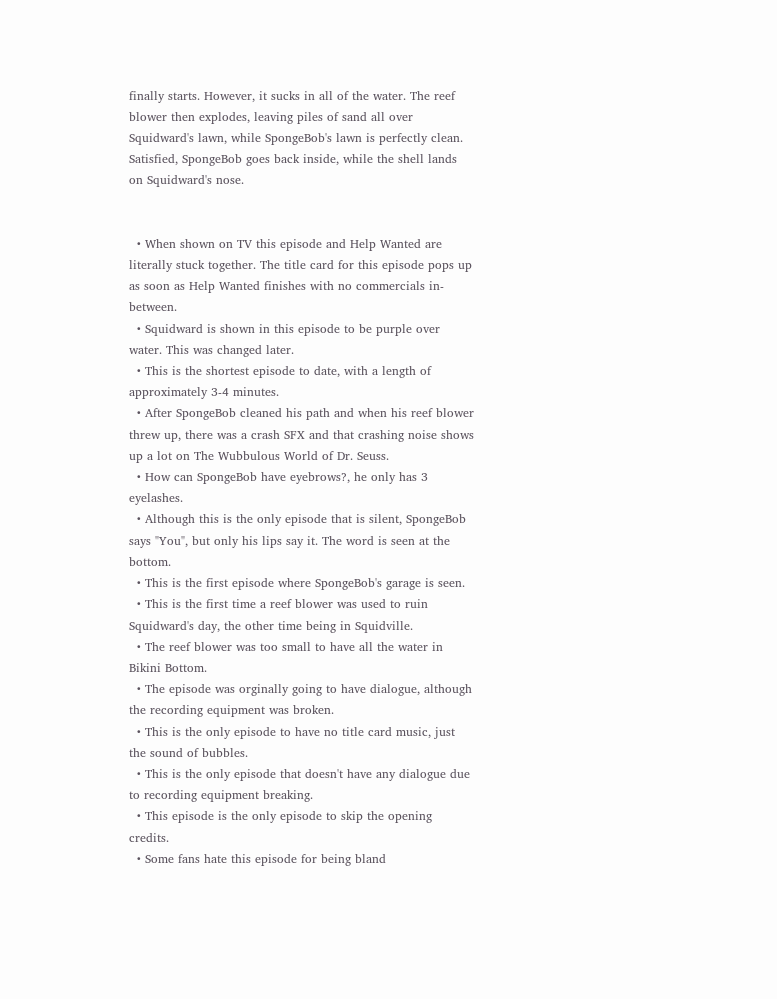finally starts. However, it sucks in all of the water. The reef blower then explodes, leaving piles of sand all over Squidward's lawn, while SpongeBob's lawn is perfectly clean. Satisfied, SpongeBob goes back inside, while the shell lands on Squidward's nose.


  • When shown on TV this episode and Help Wanted are literally stuck together. The title card for this episode pops up as soon as Help Wanted finishes with no commercials in-between.
  • Squidward is shown in this episode to be purple over water. This was changed later.
  • This is the shortest episode to date, with a length of approximately 3-4 minutes.
  • After SpongeBob cleaned his path and when his reef blower threw up, there was a crash SFX and that crashing noise shows up a lot on The Wubbulous World of Dr. Seuss.
  • How can SpongeBob have eyebrows?, he only has 3 eyelashes.
  • Although this is the only episode that is silent, SpongeBob says "You", but only his lips say it. The word is seen at the bottom.
  • This is the first episode where SpongeBob's garage is seen.
  • This is the first time a reef blower was used to ruin Squidward's day, the other time being in Squidville.
  • The reef blower was too small to have all the water in Bikini Bottom.
  • The episode was orginally going to have dialogue, although the recording equipment was broken.
  • This is the only episode to have no title card music, just the sound of bubbles.
  • This is the only episode that doesn't have any dialogue due to recording equipment breaking.
  • This episode is the only episode to skip the opening credits.
  • Some fans hate this episode for being bland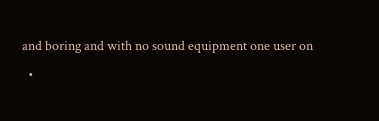and boring and with no sound equipment one user on
  •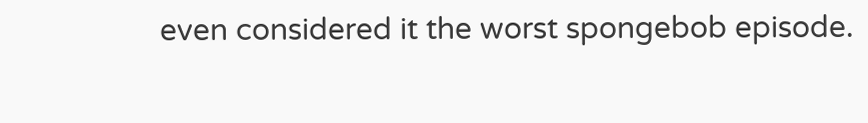even considered it the worst spongebob episode.